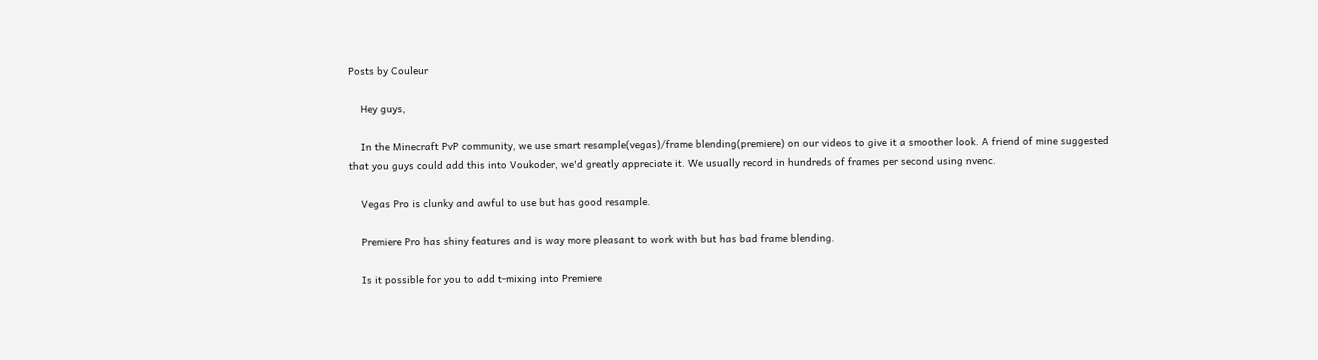Posts by Couleur

    Hey guys,

    In the Minecraft PvP community, we use smart resample(vegas)/frame blending(premiere) on our videos to give it a smoother look. A friend of mine suggested that you guys could add this into Voukoder, we'd greatly appreciate it. We usually record in hundreds of frames per second using nvenc.

    Vegas Pro is clunky and awful to use but has good resample.

    Premiere Pro has shiny features and is way more pleasant to work with but has bad frame blending.

    Is it possible for you to add t-mixing into Premiere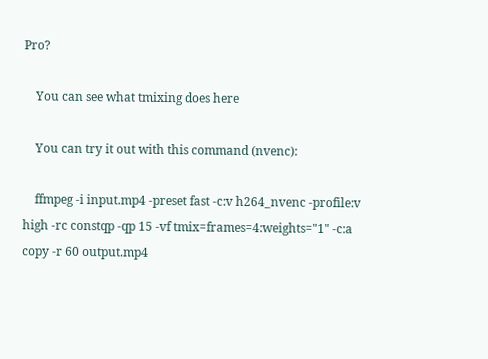Pro?

    You can see what tmixing does here

    You can try it out with this command (nvenc):

    ffmpeg -i input.mp4 -preset fast -c:v h264_nvenc -profile:v high -rc constqp -qp 15 -vf tmix=frames=4:weights="1" -c:a copy -r 60 output.mp4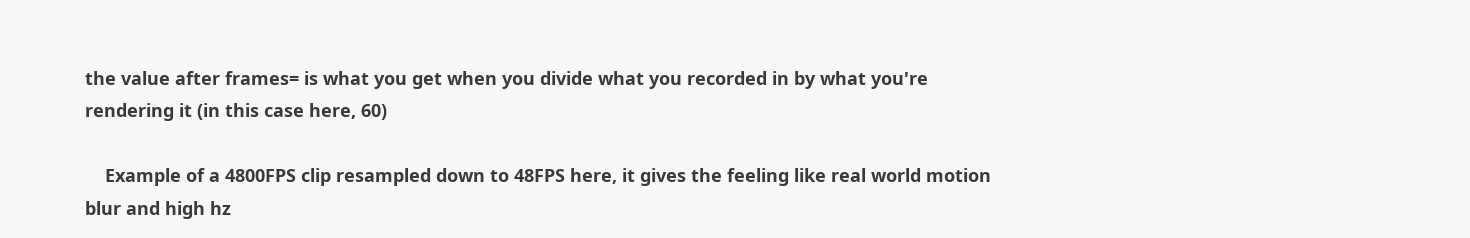the value after frames= is what you get when you divide what you recorded in by what you're rendering it (in this case here, 60)

    Example of a 4800FPS clip resampled down to 48FPS here, it gives the feeling like real world motion blur and high hz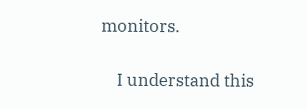monitors.

    I understand this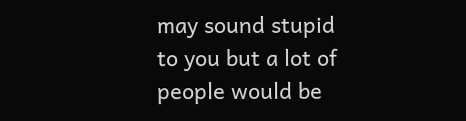may sound stupid to you but a lot of people would be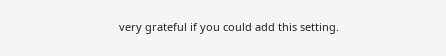very grateful if you could add this setting.